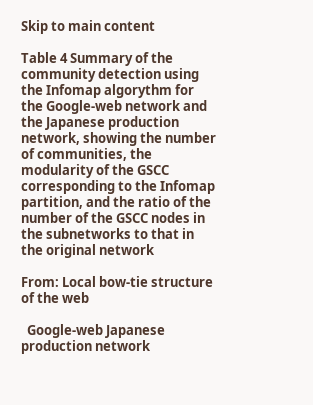Skip to main content

Table 4 Summary of the community detection using the Infomap algorythm for the Google-web network and the Japanese production network, showing the number of communities, the modularity of the GSCC corresponding to the Infomap partition, and the ratio of the number of the GSCC nodes in the subnetworks to that in the original network

From: Local bow-tie structure of the web

  Google-web Japanese production network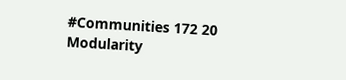#Communities 172 20
Modularity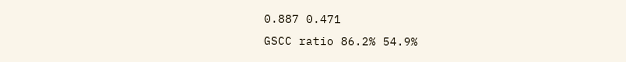0.887 0.471
GSCC ratio 86.2% 54.9%